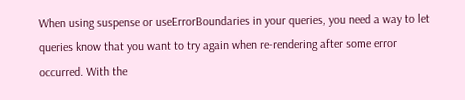When using suspense or useErrorBoundaries in your queries, you need a way to let queries know that you want to try again when re-rendering after some error occurred. With the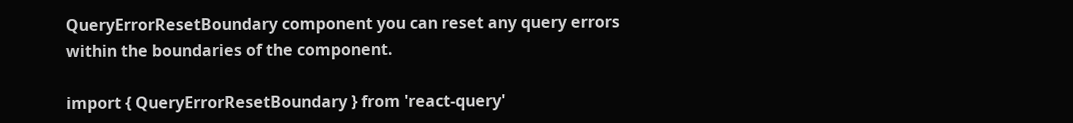QueryErrorResetBoundary component you can reset any query errors within the boundaries of the component.

import { QueryErrorResetBoundary } from 'react-query'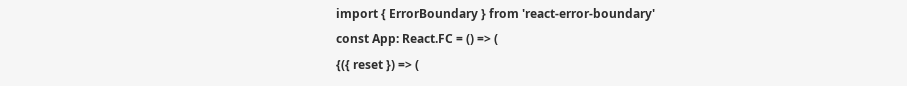import { ErrorBoundary } from 'react-error-boundary'
const App: React.FC = () => (
{({ reset }) => (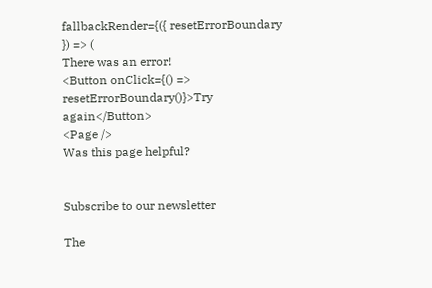fallbackRender={({ resetErrorBoundary }) => (
There was an error!
<Button onClick={() => resetErrorBoundary()}>Try again</Button>
<Page />
Was this page helpful?


Subscribe to our newsletter

The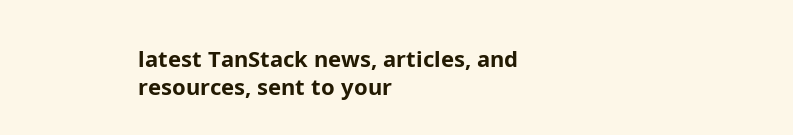latest TanStack news, articles, and resources, sent to your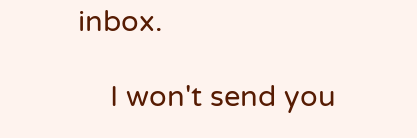inbox.

    I won't send you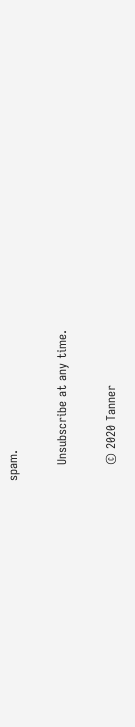spam.

    Unsubscribe at any time.

    © 2020 Tanner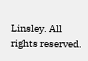Linsley. All rights reserved.